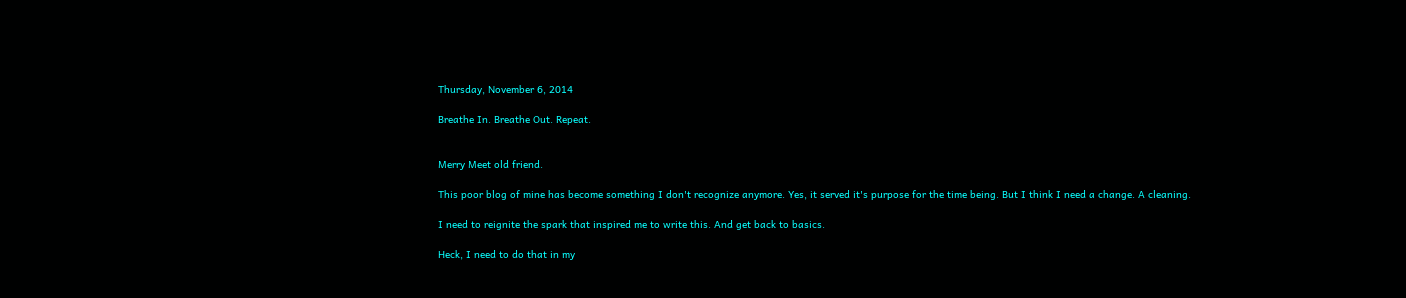Thursday, November 6, 2014

Breathe In. Breathe Out. Repeat.


Merry Meet old friend.

This poor blog of mine has become something I don't recognize anymore. Yes, it served it's purpose for the time being. But I think I need a change. A cleaning.

I need to reignite the spark that inspired me to write this. And get back to basics.

Heck, I need to do that in my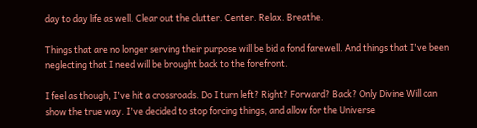day to day life as well. Clear out the clutter. Center. Relax. Breathe.

Things that are no longer serving their purpose will be bid a fond farewell. And things that I've been neglecting that I need will be brought back to the forefront.

I feel as though, I've hit a crossroads. Do I turn left? Right? Forward? Back? Only Divine Will can show the true way. I've decided to stop forcing things, and allow for the Universe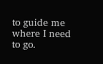to guide me where I need to go.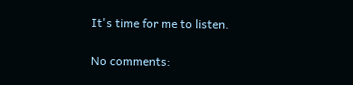It's time for me to listen.

No comments: